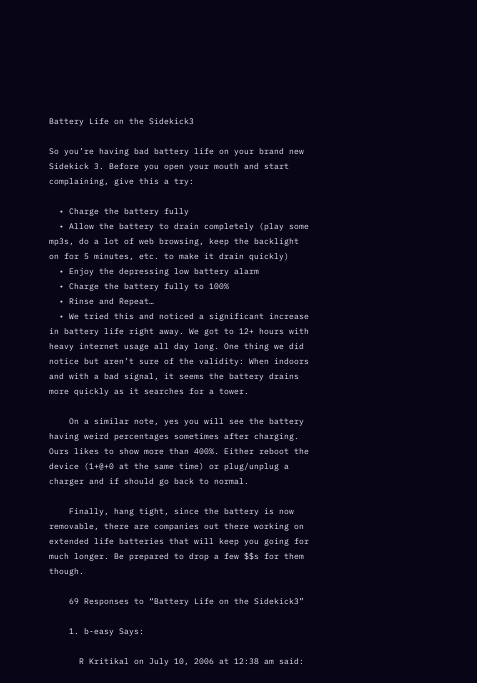Battery Life on the Sidekick3

So you’re having bad battery life on your brand new Sidekick 3. Before you open your mouth and start complaining, give this a try:

  • Charge the battery fully
  • Allow the battery to drain completely (play some mp3s, do a lot of web browsing, keep the backlight on for 5 minutes, etc. to make it drain quickly)
  • Enjoy the depressing low battery alarm
  • Charge the battery fully to 100%
  • Rinse and Repeat…
  • We tried this and noticed a significant increase in battery life right away. We got to 12+ hours with heavy internet usage all day long. One thing we did notice but aren’t sure of the validity: When indoors and with a bad signal, it seems the battery drains more quickly as it searches for a tower.

    On a similar note, yes you will see the battery having weird percentages sometimes after charging. Ours likes to show more than 400%. Either reboot the device (1+@+0 at the same time) or plug/unplug a charger and if should go back to normal.

    Finally, hang tight, since the battery is now removable, there are companies out there working on extended life batteries that will keep you going for much longer. Be prepared to drop a few $$s for them though.

    69 Responses to “Battery Life on the Sidekick3”

    1. b-easy Says:

      R Kritikal on July 10, 2006 at 12:38 am said: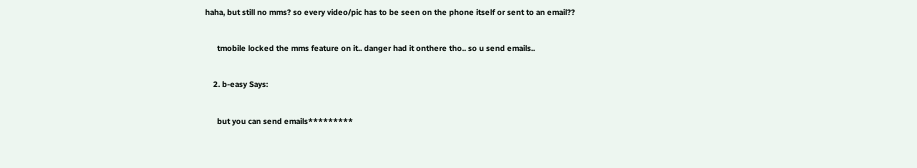haha, but still no mms? so every video/pic has to be seen on the phone itself or sent to an email??

      tmobile locked the mms feature on it.. danger had it onthere tho.. so u send emails..

    2. b-easy Says:

      but you can send emails*********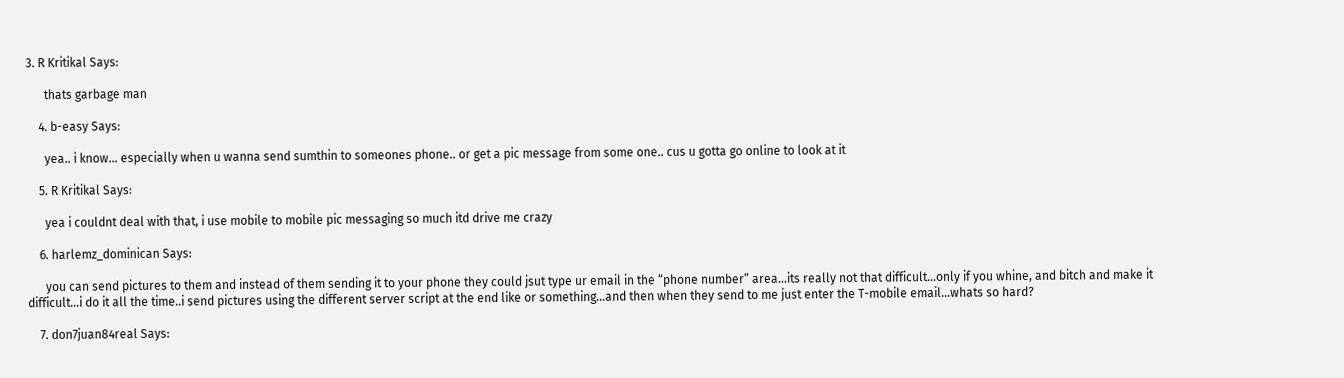3. R Kritikal Says:

      thats garbage man

    4. b-easy Says:

      yea.. i know… especially when u wanna send sumthin to someones phone.. or get a pic message from some one.. cus u gotta go online to look at it

    5. R Kritikal Says:

      yea i couldnt deal with that, i use mobile to mobile pic messaging so much itd drive me crazy

    6. harlemz_dominican Says:

      you can send pictures to them and instead of them sending it to your phone they could jsut type ur email in the “phone number” area…its really not that difficult…only if you whine, and bitch and make it difficult…i do it all the time..i send pictures using the different server script at the end like or something…and then when they send to me just enter the T-mobile email…whats so hard?

    7. don7juan84real Says: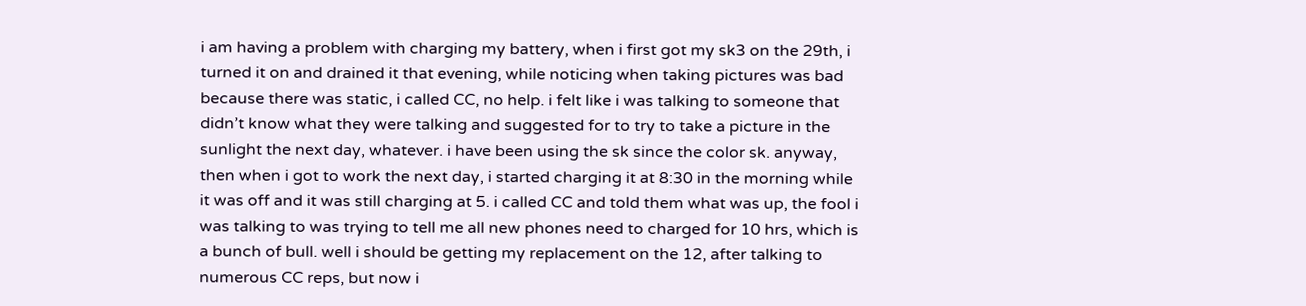i am having a problem with charging my battery, when i first got my sk3 on the 29th, i turned it on and drained it that evening, while noticing when taking pictures was bad because there was static, i called CC, no help. i felt like i was talking to someone that didn’t know what they were talking and suggested for to try to take a picture in the sunlight the next day, whatever. i have been using the sk since the color sk. anyway, then when i got to work the next day, i started charging it at 8:30 in the morning while it was off and it was still charging at 5. i called CC and told them what was up, the fool i was talking to was trying to tell me all new phones need to charged for 10 hrs, which is a bunch of bull. well i should be getting my replacement on the 12, after talking to numerous CC reps, but now i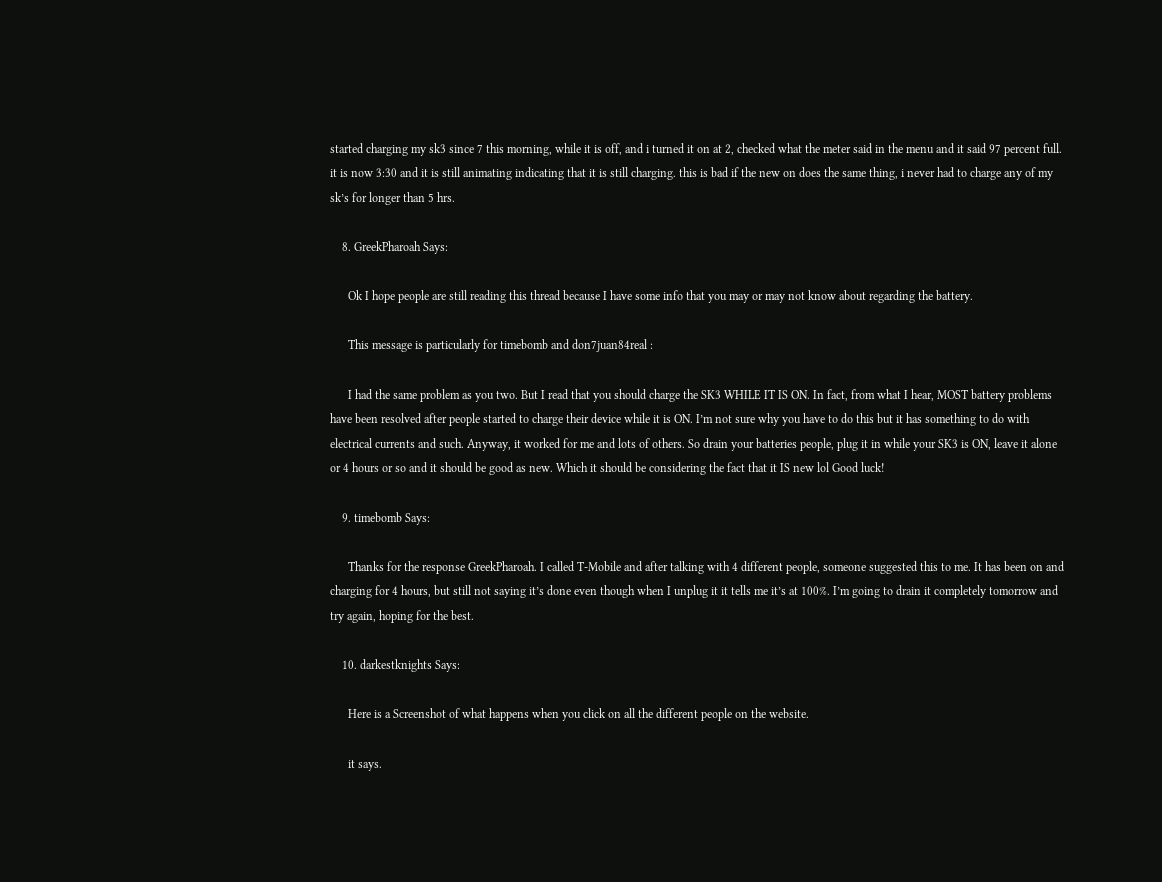started charging my sk3 since 7 this morning, while it is off, and i turned it on at 2, checked what the meter said in the menu and it said 97 percent full. it is now 3:30 and it is still animating indicating that it is still charging. this is bad if the new on does the same thing, i never had to charge any of my sk’s for longer than 5 hrs.

    8. GreekPharoah Says:

      Ok I hope people are still reading this thread because I have some info that you may or may not know about regarding the battery.

      This message is particularly for timebomb and don7juan84real :

      I had the same problem as you two. But I read that you should charge the SK3 WHILE IT IS ON. In fact, from what I hear, MOST battery problems have been resolved after people started to charge their device while it is ON. I’m not sure why you have to do this but it has something to do with electrical currents and such. Anyway, it worked for me and lots of others. So drain your batteries people, plug it in while your SK3 is ON, leave it alone or 4 hours or so and it should be good as new. Which it should be considering the fact that it IS new lol Good luck!

    9. timebomb Says:

      Thanks for the response GreekPharoah. I called T-Mobile and after talking with 4 different people, someone suggested this to me. It has been on and charging for 4 hours, but still not saying it’s done even though when I unplug it it tells me it’s at 100%. I’m going to drain it completely tomorrow and try again, hoping for the best.

    10. darkestknights Says:

      Here is a Screenshot of what happens when you click on all the different people on the website.

      it says.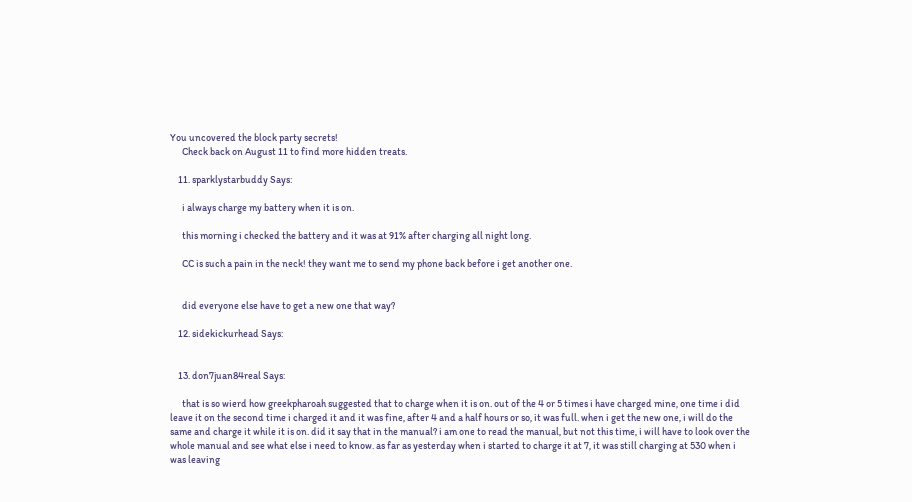You uncovered the block party secrets!
      Check back on August 11 to find more hidden treats.

    11. sparklystarbuddy Says:

      i always charge my battery when it is on.

      this morning i checked the battery and it was at 91% after charging all night long.

      CC is such a pain in the neck! they want me to send my phone back before i get another one.


      did everyone else have to get a new one that way?

    12. sidekickurhead Says:


    13. don7juan84real Says:

      that is so wierd how greekpharoah suggested that to charge when it is on. out of the 4 or 5 times i have charged mine, one time i did leave it on the second time i charged it and it was fine, after 4 and a half hours or so, it was full. when i get the new one, i will do the same and charge it while it is on. did it say that in the manual? i am one to read the manual, but not this time, i will have to look over the whole manual and see what else i need to know. as far as yesterday when i started to charge it at 7, it was still charging at 530 when i was leaving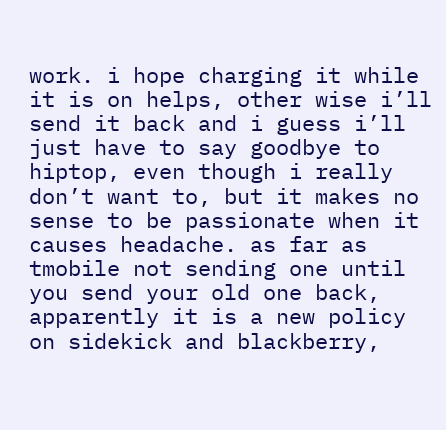work. i hope charging it while it is on helps, other wise i’ll send it back and i guess i’ll just have to say goodbye to hiptop, even though i really don’t want to, but it makes no sense to be passionate when it causes headache. as far as tmobile not sending one until you send your old one back, apparently it is a new policy on sidekick and blackberry,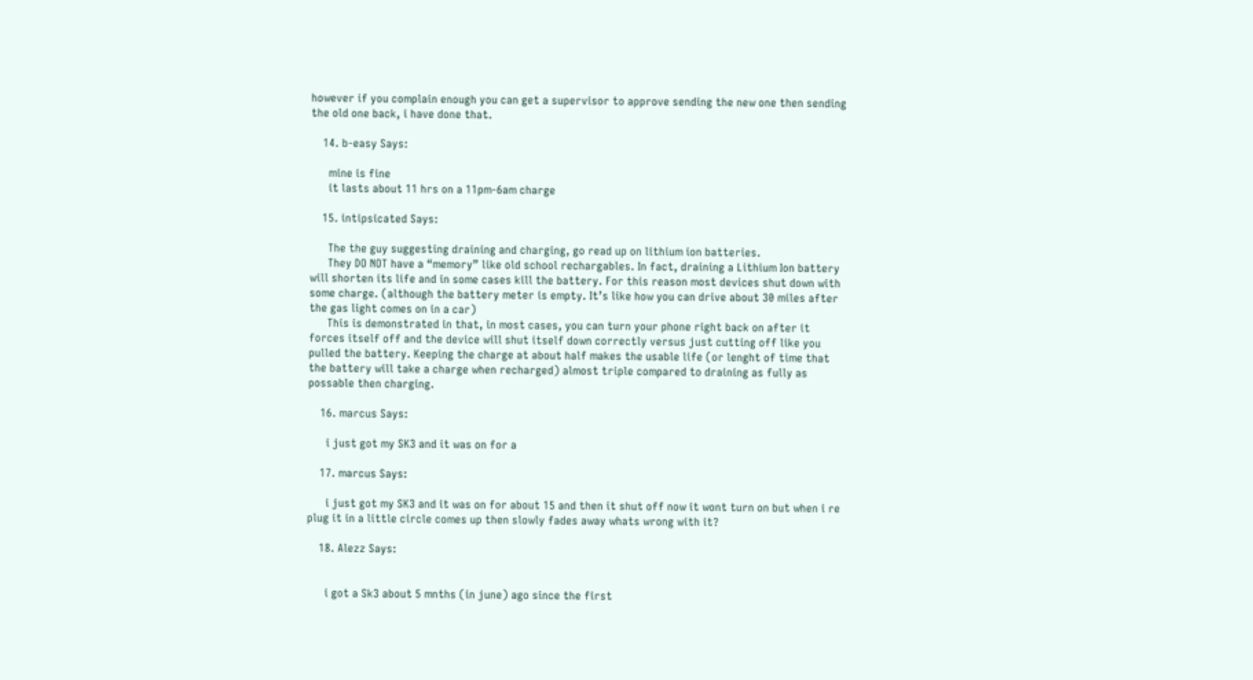however if you complain enough you can get a supervisor to approve sending the new one then sending the old one back, i have done that.

    14. b-easy Says:

      mine is fine
      it lasts about 11 hrs on a 11pm-6am charge

    15. intipsicated Says:

      The the guy suggesting draining and charging, go read up on lithium ion batteries.
      They DO NOT have a “memory” like old school rechargables. In fact, draining a Lithium Ion battery will shorten its life and in some cases kill the battery. For this reason most devices shut down with some charge. (although the battery meter is empty. It’s like how you can drive about 30 miles after the gas light comes on in a car)
      This is demonstrated in that, in most cases, you can turn your phone right back on after it forces itself off and the device will shut itself down correctly versus just cutting off like you pulled the battery. Keeping the charge at about half makes the usable life (or lenght of time that the battery will take a charge when recharged) almost triple compared to draining as fully as possable then charging.

    16. marcus Says:

      i just got my SK3 and it was on for a

    17. marcus Says:

      i just got my SK3 and it was on for about 15 and then it shut off now it wont turn on but when i re plug it in a little circle comes up then slowly fades away whats wrong with it?

    18. Alezz Says:


      i got a Sk3 about 5 mnths (in june) ago since the first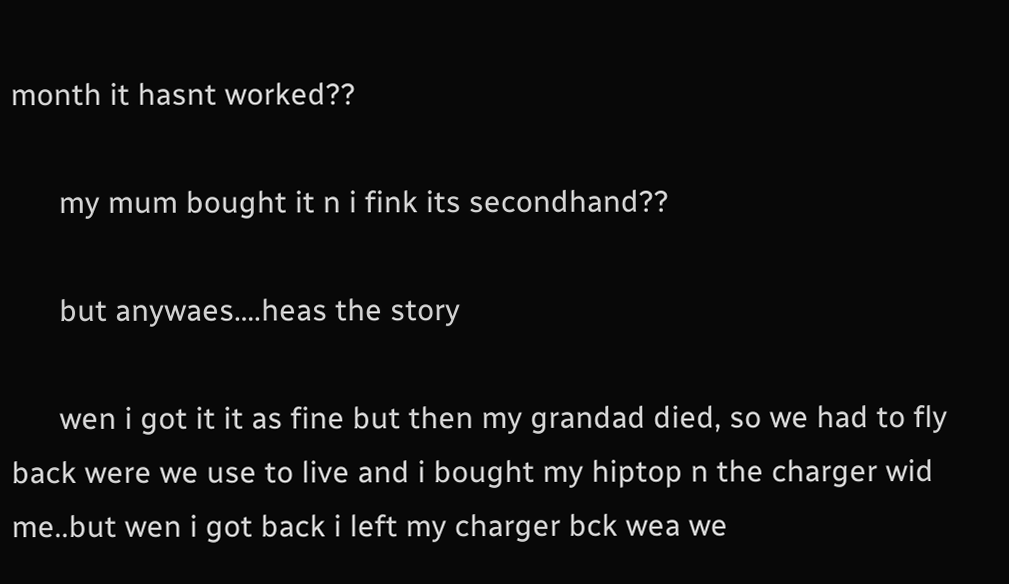month it hasnt worked??

      my mum bought it n i fink its secondhand??

      but anywaes….heas the story

      wen i got it it as fine but then my grandad died, so we had to fly back were we use to live and i bought my hiptop n the charger wid me..but wen i got back i left my charger bck wea we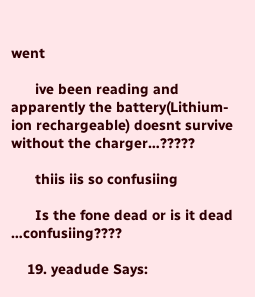went

      ive been reading and apparently the battery(Lithium-ion rechargeable) doesnt survive without the charger…?????

      thiis iis so confusiing

      Is the fone dead or is it dead …confusiing????

    19. yeadude Says: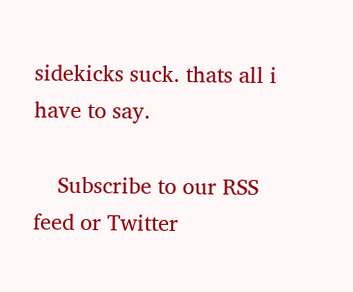sidekicks suck. thats all i have to say.

    Subscribe to our RSS feed or Twitter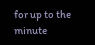for up to the minute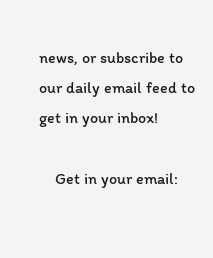news, or subscribe to our daily email feed to get in your inbox!

    Get in your email: